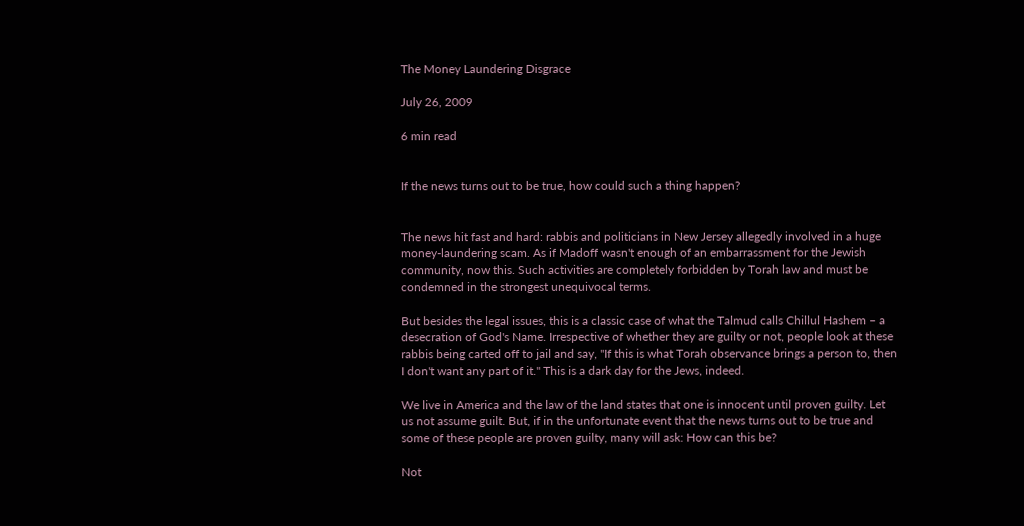The Money Laundering Disgrace

July 26, 2009

6 min read


If the news turns out to be true, how could such a thing happen?


The news hit fast and hard: rabbis and politicians in New Jersey allegedly involved in a huge money-laundering scam. As if Madoff wasn't enough of an embarrassment for the Jewish community, now this. Such activities are completely forbidden by Torah law and must be condemned in the strongest unequivocal terms.

But besides the legal issues, this is a classic case of what the Talmud calls Chillul Hashem – a desecration of God's Name. Irrespective of whether they are guilty or not, people look at these rabbis being carted off to jail and say, "If this is what Torah observance brings a person to, then I don't want any part of it." This is a dark day for the Jews, indeed.

We live in America and the law of the land states that one is innocent until proven guilty. Let us not assume guilt. But, if in the unfortunate event that the news turns out to be true and some of these people are proven guilty, many will ask: How can this be?

Not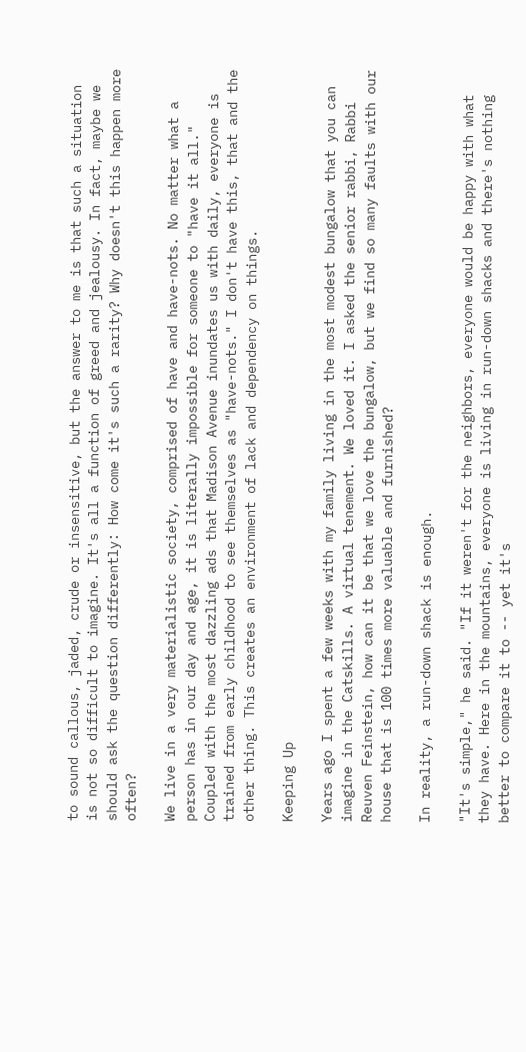to sound callous, jaded, crude or insensitive, but the answer to me is that such a situation is not so difficult to imagine. It's all a function of greed and jealousy. In fact, maybe we should ask the question differently: How come it's such a rarity? Why doesn't this happen more often?

We live in a very materialistic society, comprised of have and have-nots. No matter what a person has in our day and age, it is literally impossible for someone to "have it all." Coupled with the most dazzling ads that Madison Avenue inundates us with daily, everyone is trained from early childhood to see themselves as "have-nots." I don't have this, that and the other thing. This creates an environment of lack and dependency on things.

Keeping Up

Years ago I spent a few weeks with my family living in the most modest bungalow that you can imagine in the Catskills. A virtual tenement. We loved it. I asked the senior rabbi, Rabbi Reuven Feinstein, how can it be that we love the bungalow, but we find so many faults with our house that is 100 times more valuable and furnished?

In reality, a run-down shack is enough.

"It's simple," he said. "If it weren't for the neighbors, everyone would be happy with what they have. Here in the mountains, everyone is living in run-down shacks and there's nothing better to compare it to -- yet it's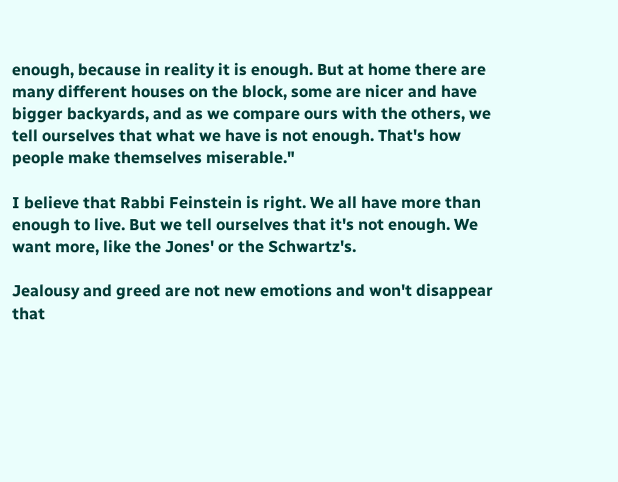enough, because in reality it is enough. But at home there are many different houses on the block, some are nicer and have bigger backyards, and as we compare ours with the others, we tell ourselves that what we have is not enough. That's how people make themselves miserable."

I believe that Rabbi Feinstein is right. We all have more than enough to live. But we tell ourselves that it's not enough. We want more, like the Jones' or the Schwartz's.

Jealousy and greed are not new emotions and won't disappear that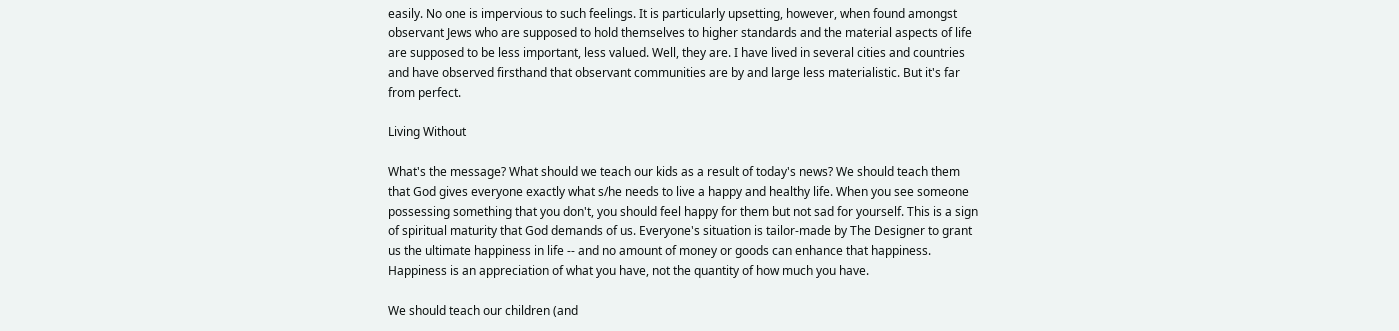easily. No one is impervious to such feelings. It is particularly upsetting, however, when found amongst observant Jews who are supposed to hold themselves to higher standards and the material aspects of life are supposed to be less important, less valued. Well, they are. I have lived in several cities and countries and have observed firsthand that observant communities are by and large less materialistic. But it's far from perfect.

Living Without

What's the message? What should we teach our kids as a result of today's news? We should teach them that God gives everyone exactly what s/he needs to live a happy and healthy life. When you see someone possessing something that you don't, you should feel happy for them but not sad for yourself. This is a sign of spiritual maturity that God demands of us. Everyone's situation is tailor-made by The Designer to grant us the ultimate happiness in life -- and no amount of money or goods can enhance that happiness. Happiness is an appreciation of what you have, not the quantity of how much you have.

We should teach our children (and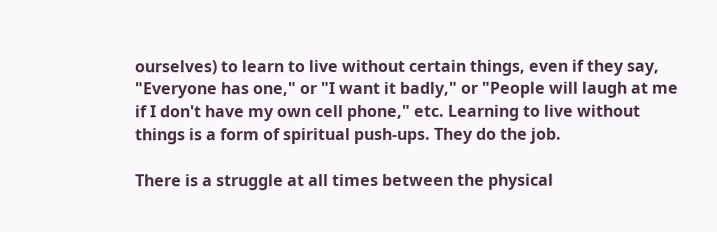ourselves) to learn to live without certain things, even if they say, "Everyone has one," or "I want it badly," or "People will laugh at me if I don't have my own cell phone," etc. Learning to live without things is a form of spiritual push-ups. They do the job.

There is a struggle at all times between the physical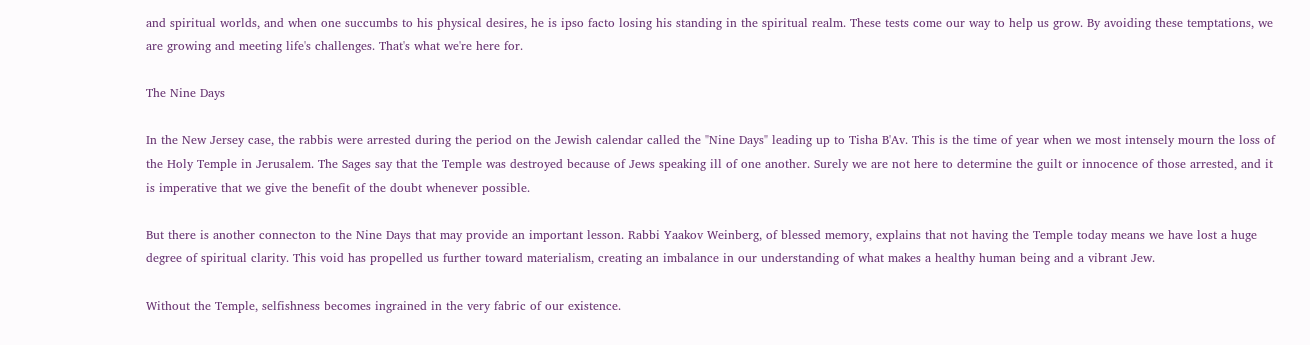and spiritual worlds, and when one succumbs to his physical desires, he is ipso facto losing his standing in the spiritual realm. These tests come our way to help us grow. By avoiding these temptations, we are growing and meeting life's challenges. That's what we're here for.

The Nine Days

In the New Jersey case, the rabbis were arrested during the period on the Jewish calendar called the "Nine Days" leading up to Tisha B'Av. This is the time of year when we most intensely mourn the loss of the Holy Temple in Jerusalem. The Sages say that the Temple was destroyed because of Jews speaking ill of one another. Surely we are not here to determine the guilt or innocence of those arrested, and it is imperative that we give the benefit of the doubt whenever possible.

But there is another connecton to the Nine Days that may provide an important lesson. Rabbi Yaakov Weinberg, of blessed memory, explains that not having the Temple today means we have lost a huge degree of spiritual clarity. This void has propelled us further toward materialism, creating an imbalance in our understanding of what makes a healthy human being and a vibrant Jew.

Without the Temple, selfishness becomes ingrained in the very fabric of our existence.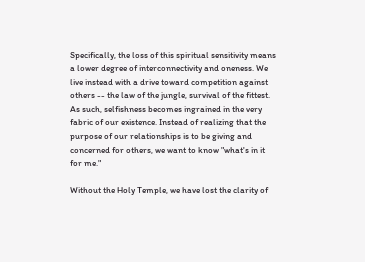Specifically, the loss of this spiritual sensitivity means a lower degree of interconnectivity and oneness. We live instead with a drive toward competition against others -- the law of the jungle, survival of the fittest. As such, selfishness becomes ingrained in the very fabric of our existence. Instead of realizing that the purpose of our relationships is to be giving and concerned for others, we want to know "what's in it for me."

Without the Holy Temple, we have lost the clarity of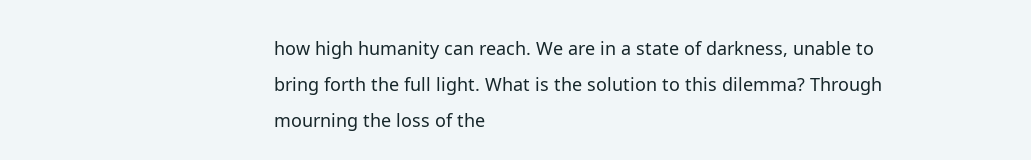how high humanity can reach. We are in a state of darkness, unable to bring forth the full light. What is the solution to this dilemma? Through mourning the loss of the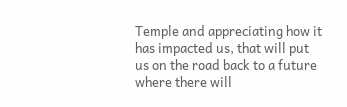Temple and appreciating how it has impacted us, that will put us on the road back to a future where there will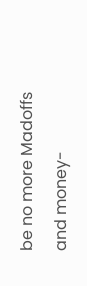be no more Madoffs and money-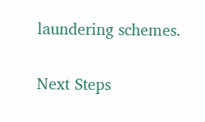laundering schemes.

Next Steps